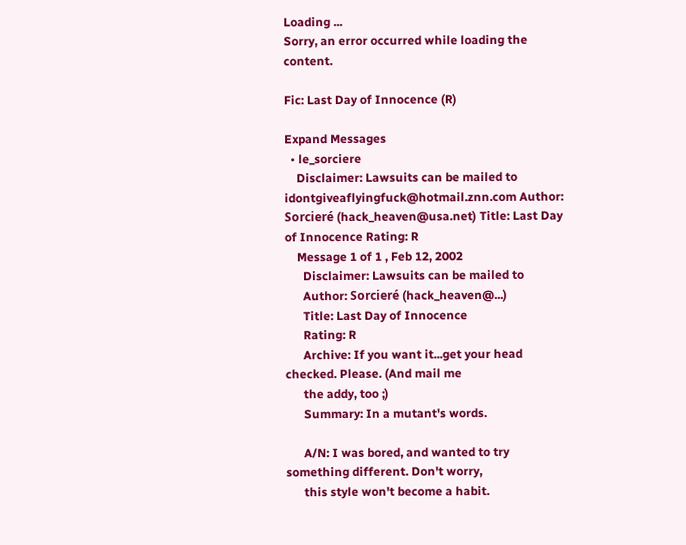Loading ...
Sorry, an error occurred while loading the content.

Fic: Last Day of Innocence (R)

Expand Messages
  • le_sorciere
    Disclaimer: Lawsuits can be mailed to idontgiveaflyingfuck@hotmail.znn.com Author: Sorcieré (hack_heaven@usa.net) Title: Last Day of Innocence Rating: R
    Message 1 of 1 , Feb 12, 2002
      Disclaimer: Lawsuits can be mailed to
      Author: Sorcieré (hack_heaven@...)
      Title: Last Day of Innocence
      Rating: R
      Archive: If you want it...get your head checked. Please. (And mail me
      the addy, too ;)
      Summary: In a mutant's words.

      A/N: I was bored, and wanted to try something different. Don't worry,
      this style won't become a habit.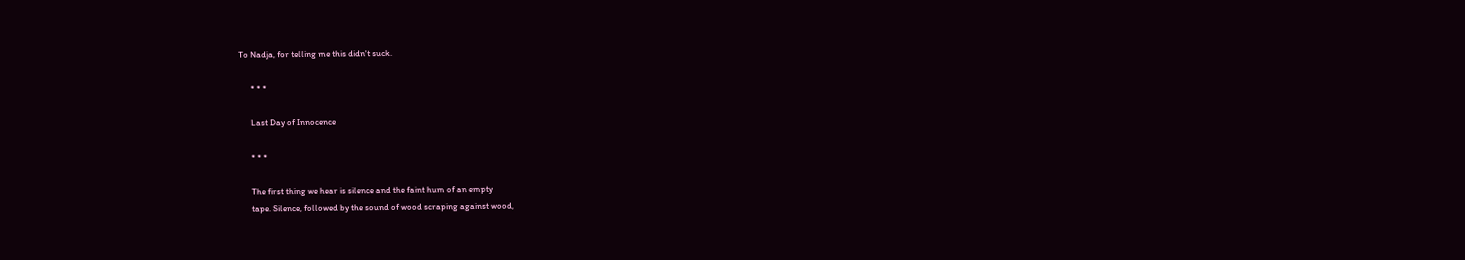To Nadja, for telling me this didn't suck.

      * * *

      Last Day of Innocence

      * * *

      The first thing we hear is silence and the faint hum of an empty
      tape. Silence, followed by the sound of wood scraping against wood,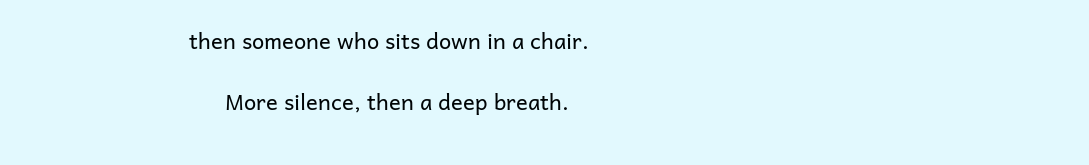then someone who sits down in a chair.

      More silence, then a deep breath.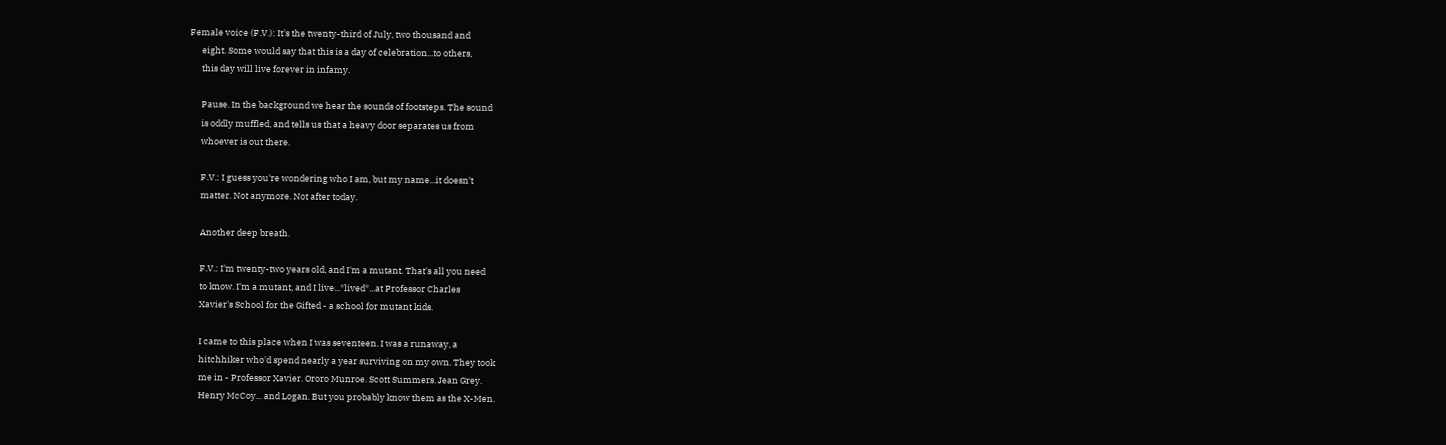Female voice (F.V.): It's the twenty-third of July, two thousand and
      eight. Some would say that this is a day of celebration...to others,
      this day will live forever in infamy.

      Pause. In the background we hear the sounds of footsteps. The sound
      is oddly muffled, and tells us that a heavy door separates us from
      whoever is out there.

      F.V.: I guess you're wondering who I am, but my name...it doesn't
      matter. Not anymore. Not after today.

      Another deep breath.

      F.V.: I'm twenty-two years old, and I'm a mutant. That's all you need
      to know. I'm a mutant, and I live...*lived*...at Professor Charles
      Xavier's School for the Gifted - a school for mutant kids.

      I came to this place when I was seventeen. I was a runaway, a
      hitchhiker who'd spend nearly a year surviving on my own. They took
      me in - Professor Xavier. Ororo Munroe. Scott Summers. Jean Grey.
      Henry McCoy... and Logan. But you probably know them as the X-Men.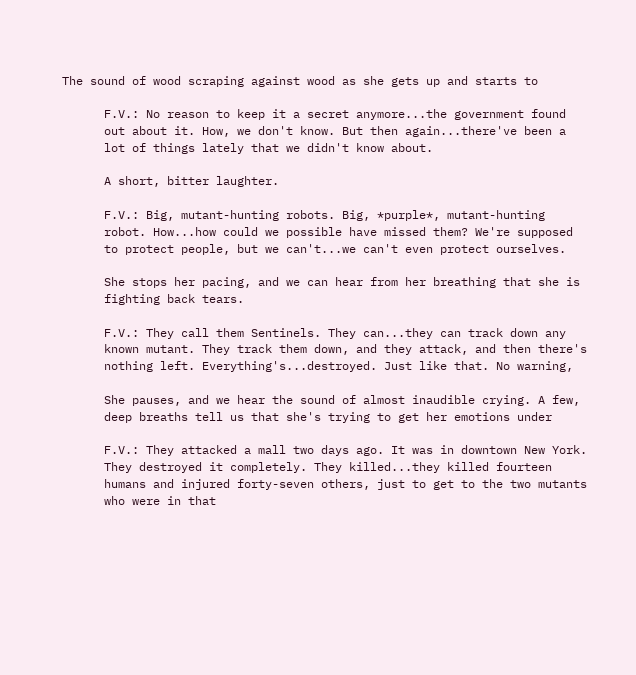The sound of wood scraping against wood as she gets up and starts to

      F.V.: No reason to keep it a secret anymore...the government found
      out about it. How, we don't know. But then again...there've been a
      lot of things lately that we didn't know about.

      A short, bitter laughter.

      F.V.: Big, mutant-hunting robots. Big, *purple*, mutant-hunting
      robot. How...how could we possible have missed them? We're supposed
      to protect people, but we can't...we can't even protect ourselves.

      She stops her pacing, and we can hear from her breathing that she is
      fighting back tears.

      F.V.: They call them Sentinels. They can...they can track down any
      known mutant. They track them down, and they attack, and then there's
      nothing left. Everything's...destroyed. Just like that. No warning,

      She pauses, and we hear the sound of almost inaudible crying. A few,
      deep breaths tell us that she's trying to get her emotions under

      F.V.: They attacked a mall two days ago. It was in downtown New York.
      They destroyed it completely. They killed...they killed fourteen
      humans and injured forty-seven others, just to get to the two mutants
      who were in that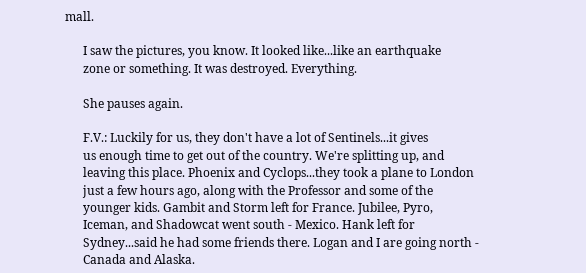mall.

      I saw the pictures, you know. It looked like...like an earthquake
      zone or something. It was destroyed. Everything.

      She pauses again.

      F.V.: Luckily for us, they don't have a lot of Sentinels...it gives
      us enough time to get out of the country. We're splitting up, and
      leaving this place. Phoenix and Cyclops...they took a plane to London
      just a few hours ago, along with the Professor and some of the
      younger kids. Gambit and Storm left for France. Jubilee, Pyro,
      Iceman, and Shadowcat went south - Mexico. Hank left for
      Sydney...said he had some friends there. Logan and I are going north -
      Canada and Alaska.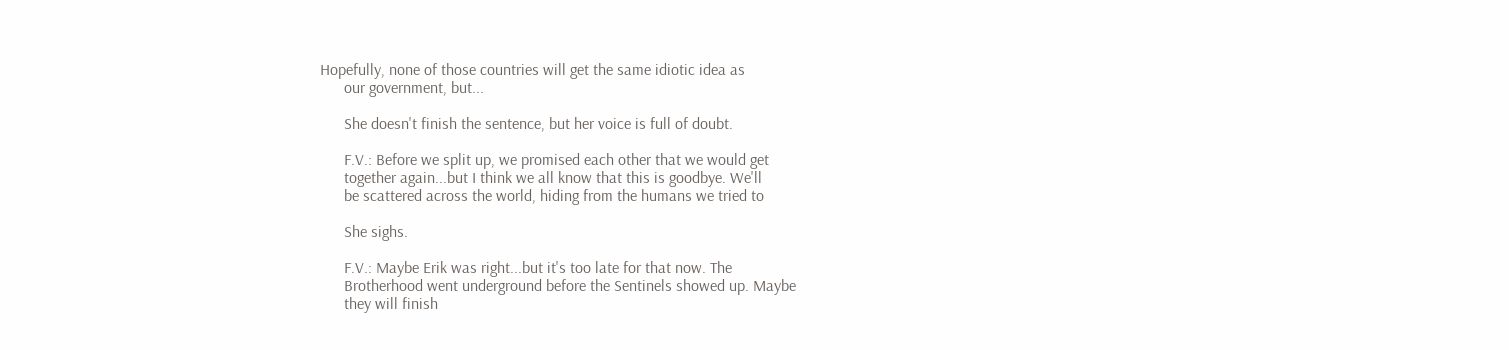Hopefully, none of those countries will get the same idiotic idea as
      our government, but...

      She doesn't finish the sentence, but her voice is full of doubt.

      F.V.: Before we split up, we promised each other that we would get
      together again...but I think we all know that this is goodbye. We'll
      be scattered across the world, hiding from the humans we tried to

      She sighs.

      F.V.: Maybe Erik was right...but it's too late for that now. The
      Brotherhood went underground before the Sentinels showed up. Maybe
      they will finish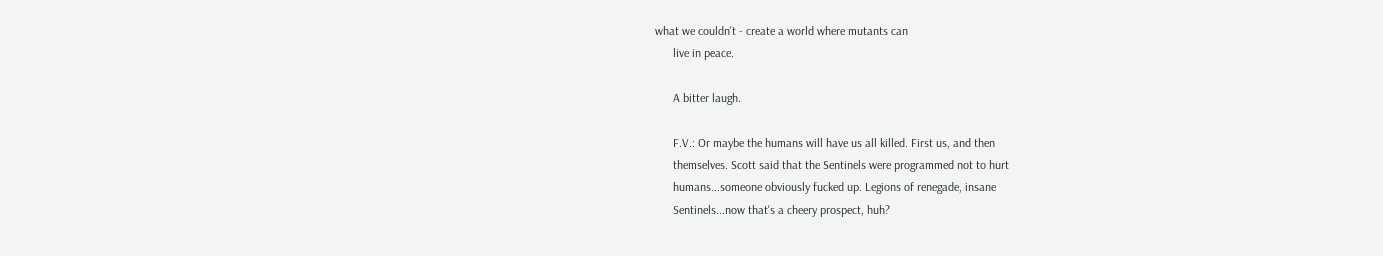what we couldn't - create a world where mutants can
      live in peace.

      A bitter laugh.

      F.V.: Or maybe the humans will have us all killed. First us, and then
      themselves. Scott said that the Sentinels were programmed not to hurt
      humans...someone obviously fucked up. Legions of renegade, insane
      Sentinels...now that's a cheery prospect, huh?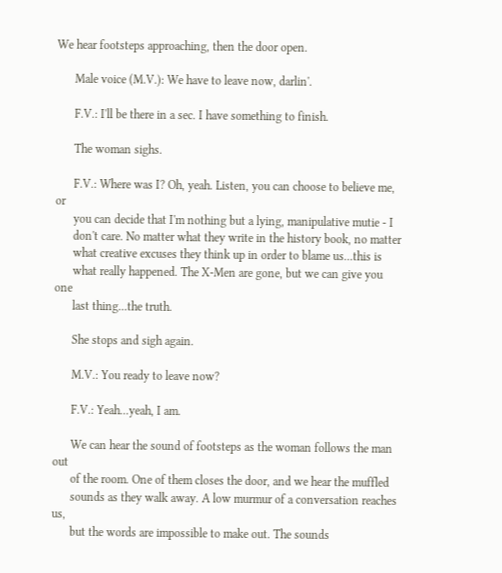We hear footsteps approaching, then the door open.

      Male voice (M.V.): We have to leave now, darlin'.

      F.V.: I'll be there in a sec. I have something to finish.

      The woman sighs.

      F.V.: Where was I? Oh, yeah. Listen, you can choose to believe me, or
      you can decide that I'm nothing but a lying, manipulative mutie - I
      don't care. No matter what they write in the history book, no matter
      what creative excuses they think up in order to blame us...this is
      what really happened. The X-Men are gone, but we can give you one
      last thing...the truth.

      She stops and sigh again.

      M.V.: You ready to leave now?

      F.V.: Yeah...yeah, I am.

      We can hear the sound of footsteps as the woman follows the man out
      of the room. One of them closes the door, and we hear the muffled
      sounds as they walk away. A low murmur of a conversation reaches us,
      but the words are impossible to make out. The sounds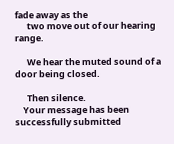fade away as the
      two move out of our hearing range.

      We hear the muted sound of a door being closed.

      Then silence.
    Your message has been successfully submitted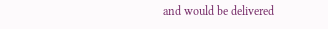and would be delivered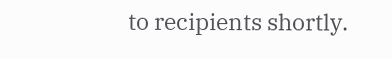to recipients shortly.